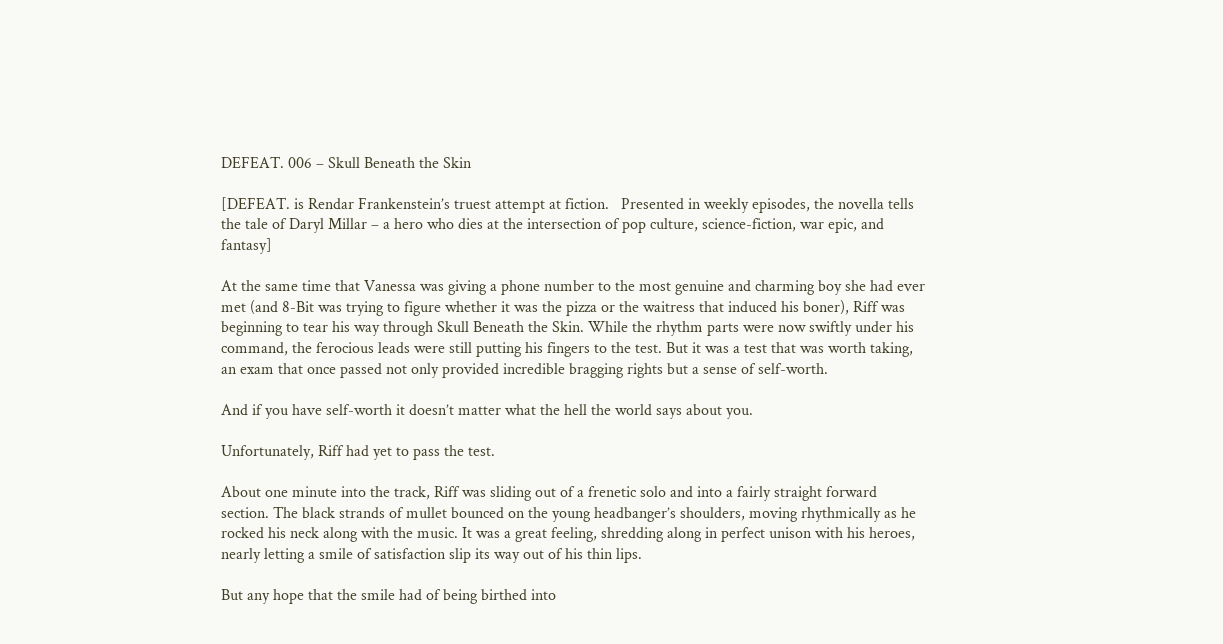DEFEAT. 006 – Skull Beneath the Skin

[DEFEAT. is Rendar Frankenstein’s truest attempt at fiction.   Presented in weekly episodes, the novella tells the tale of Daryl Millar – a hero who dies at the intersection of pop culture, science-fiction, war epic, and fantasy]

At the same time that Vanessa was giving a phone number to the most genuine and charming boy she had ever met (and 8-Bit was trying to figure whether it was the pizza or the waitress that induced his boner), Riff was beginning to tear his way through Skull Beneath the Skin. While the rhythm parts were now swiftly under his command, the ferocious leads were still putting his fingers to the test. But it was a test that was worth taking, an exam that once passed not only provided incredible bragging rights but a sense of self-worth.

And if you have self-worth it doesn’t matter what the hell the world says about you.

Unfortunately, Riff had yet to pass the test.

About one minute into the track, Riff was sliding out of a frenetic solo and into a fairly straight forward section. The black strands of mullet bounced on the young headbanger’s shoulders, moving rhythmically as he rocked his neck along with the music. It was a great feeling, shredding along in perfect unison with his heroes, nearly letting a smile of satisfaction slip its way out of his thin lips.

But any hope that the smile had of being birthed into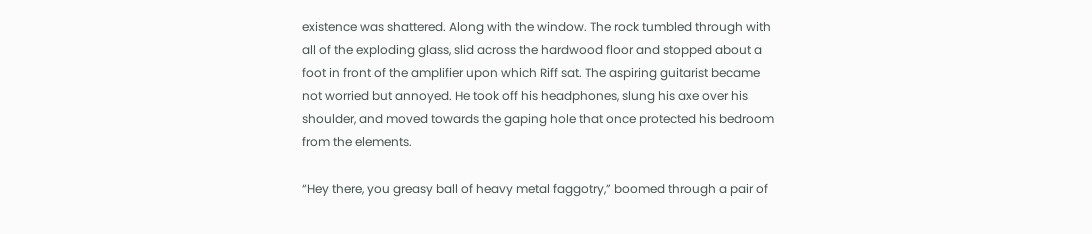existence was shattered. Along with the window. The rock tumbled through with all of the exploding glass, slid across the hardwood floor and stopped about a foot in front of the amplifier upon which Riff sat. The aspiring guitarist became not worried but annoyed. He took off his headphones, slung his axe over his shoulder, and moved towards the gaping hole that once protected his bedroom from the elements.

“Hey there, you greasy ball of heavy metal faggotry,” boomed through a pair of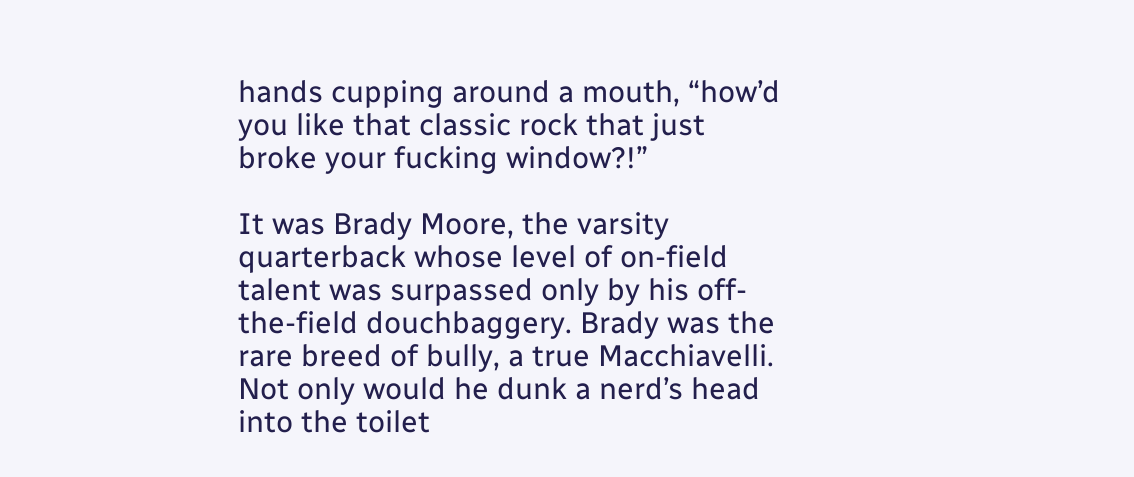hands cupping around a mouth, “how’d you like that classic rock that just broke your fucking window?!”

It was Brady Moore, the varsity quarterback whose level of on-field talent was surpassed only by his off-the-field douchbaggery. Brady was the rare breed of bully, a true Macchiavelli. Not only would he dunk a nerd’s head into the toilet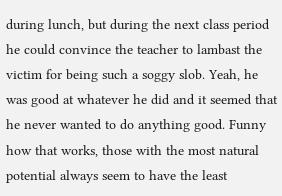during lunch, but during the next class period he could convince the teacher to lambast the victim for being such a soggy slob. Yeah, he was good at whatever he did and it seemed that he never wanted to do anything good. Funny how that works, those with the most natural potential always seem to have the least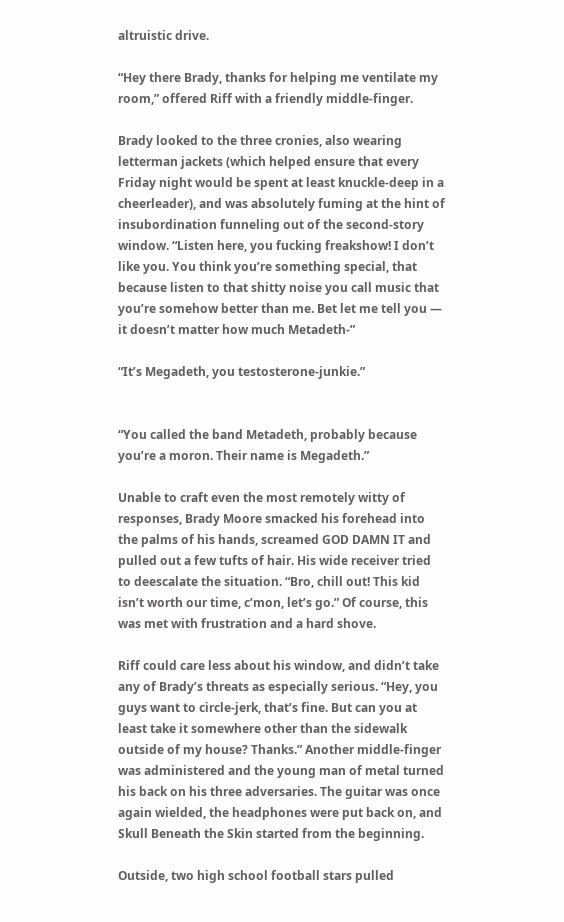altruistic drive.

“Hey there Brady, thanks for helping me ventilate my room,” offered Riff with a friendly middle-finger.

Brady looked to the three cronies, also wearing letterman jackets (which helped ensure that every Friday night would be spent at least knuckle-deep in a cheerleader), and was absolutely fuming at the hint of insubordination funneling out of the second-story window. “Listen here, you fucking freakshow! I don’t like you. You think you’re something special, that because listen to that shitty noise you call music that you’re somehow better than me. Bet let me tell you — it doesn’t matter how much Metadeth-”

“It’s Megadeth, you testosterone-junkie.”


“You called the band Metadeth, probably because you’re a moron. Their name is Megadeth.”

Unable to craft even the most remotely witty of responses, Brady Moore smacked his forehead into the palms of his hands, screamed GOD DAMN IT and pulled out a few tufts of hair. His wide receiver tried to deescalate the situation. “Bro, chill out! This kid isn’t worth our time, c’mon, let’s go.” Of course, this was met with frustration and a hard shove.

Riff could care less about his window, and didn’t take any of Brady’s threats as especially serious. “Hey, you guys want to circle-jerk, that’s fine. But can you at least take it somewhere other than the sidewalk outside of my house? Thanks.” Another middle-finger was administered and the young man of metal turned his back on his three adversaries. The guitar was once again wielded, the headphones were put back on, and Skull Beneath the Skin started from the beginning.

Outside, two high school football stars pulled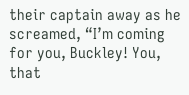their captain away as he screamed, “I’m coming for you, Buckley! You, that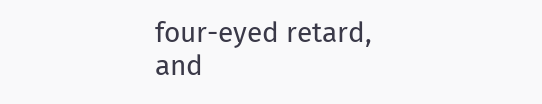four-eyed retard, and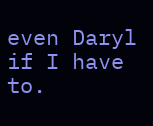even Daryl if I have to.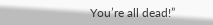You’re all dead!”